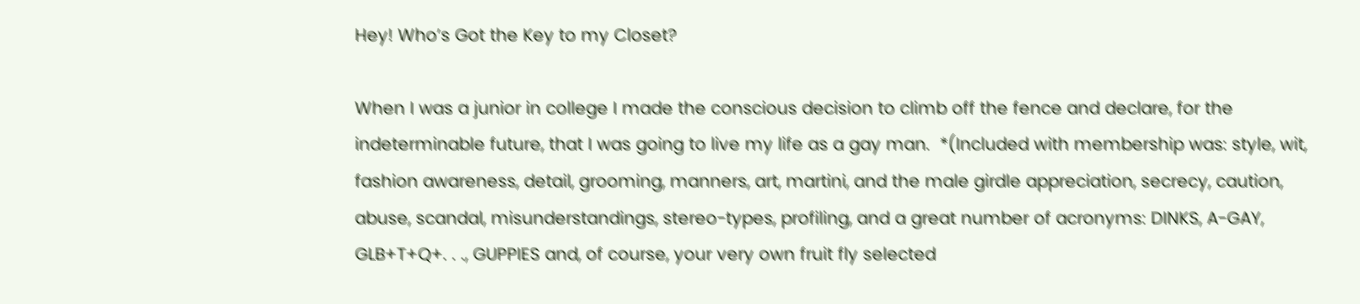Hey! Who’s Got the Key to my Closet?

When I was a junior in college I made the conscious decision to climb off the fence and declare, for the indeterminable future, that I was going to live my life as a gay man.  *(Included with membership was: style, wit, fashion awareness, detail, grooming, manners, art, martini, and the male girdle appreciation, secrecy, caution, abuse, scandal, misunderstandings, stereo-types, profiling, and a great number of acronyms: DINKS, A-GAY, GLB+T+Q+. . ., GUPPIES and, of course, your very own fruit fly selected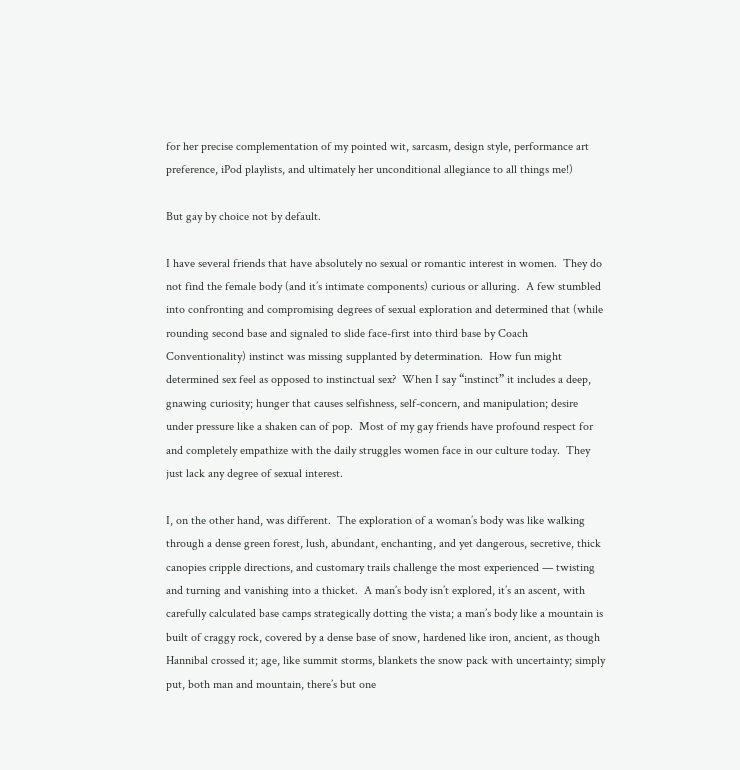for her precise complementation of my pointed wit, sarcasm, design style, performance art preference, iPod playlists, and ultimately her unconditional allegiance to all things me!)

But gay by choice not by default.

I have several friends that have absolutely no sexual or romantic interest in women.  They do not find the female body (and it’s intimate components) curious or alluring.  A few stumbled into confronting and compromising degrees of sexual exploration and determined that (while rounding second base and signaled to slide face-first into third base by Coach Conventionality) instinct was missing supplanted by determination.  How fun might determined sex feel as opposed to instinctual sex?  When I say “instinct” it includes a deep, gnawing curiosity; hunger that causes selfishness, self-concern, and manipulation; desire under pressure like a shaken can of pop.  Most of my gay friends have profound respect for and completely empathize with the daily struggles women face in our culture today.  They just lack any degree of sexual interest.

I, on the other hand, was different.  The exploration of a woman’s body was like walking through a dense green forest, lush, abundant, enchanting, and yet dangerous, secretive, thick canopies cripple directions, and customary trails challenge the most experienced — twisting and turning and vanishing into a thicket.  A man’s body isn’t explored, it’s an ascent, with carefully calculated base camps strategically dotting the vista; a man’s body like a mountain is built of craggy rock, covered by a dense base of snow, hardened like iron, ancient, as though Hannibal crossed it; age, like summit storms, blankets the snow pack with uncertainty; simply put, both man and mountain, there’s but one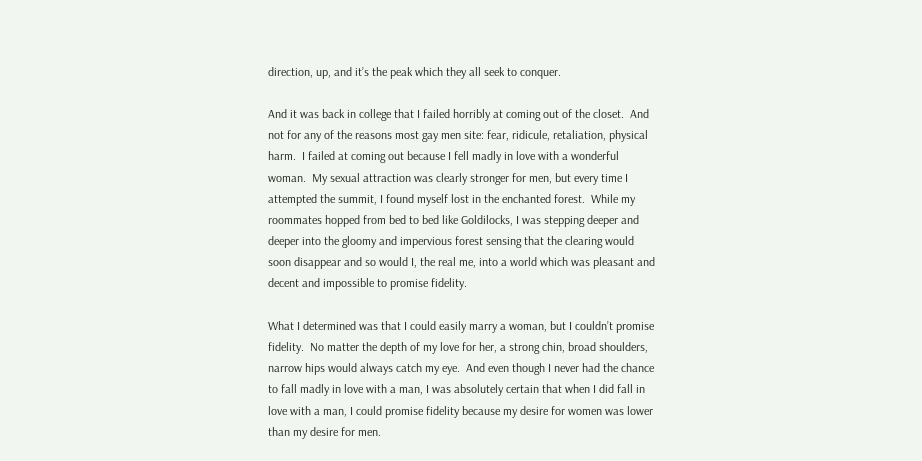direction, up, and it’s the peak which they all seek to conquer.

And it was back in college that I failed horribly at coming out of the closet.  And not for any of the reasons most gay men site: fear, ridicule, retaliation, physical harm.  I failed at coming out because I fell madly in love with a wonderful woman.  My sexual attraction was clearly stronger for men, but every time I attempted the summit, I found myself lost in the enchanted forest.  While my roommates hopped from bed to bed like Goldilocks, I was stepping deeper and deeper into the gloomy and impervious forest sensing that the clearing would soon disappear and so would I, the real me, into a world which was pleasant and decent and impossible to promise fidelity.

What I determined was that I could easily marry a woman, but I couldn’t promise fidelity.  No matter the depth of my love for her, a strong chin, broad shoulders, narrow hips would always catch my eye.  And even though I never had the chance to fall madly in love with a man, I was absolutely certain that when I did fall in love with a man, I could promise fidelity because my desire for women was lower than my desire for men.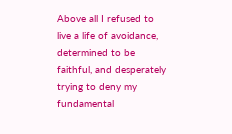Above all I refused to live a life of avoidance, determined to be faithful, and desperately trying to deny my fundamental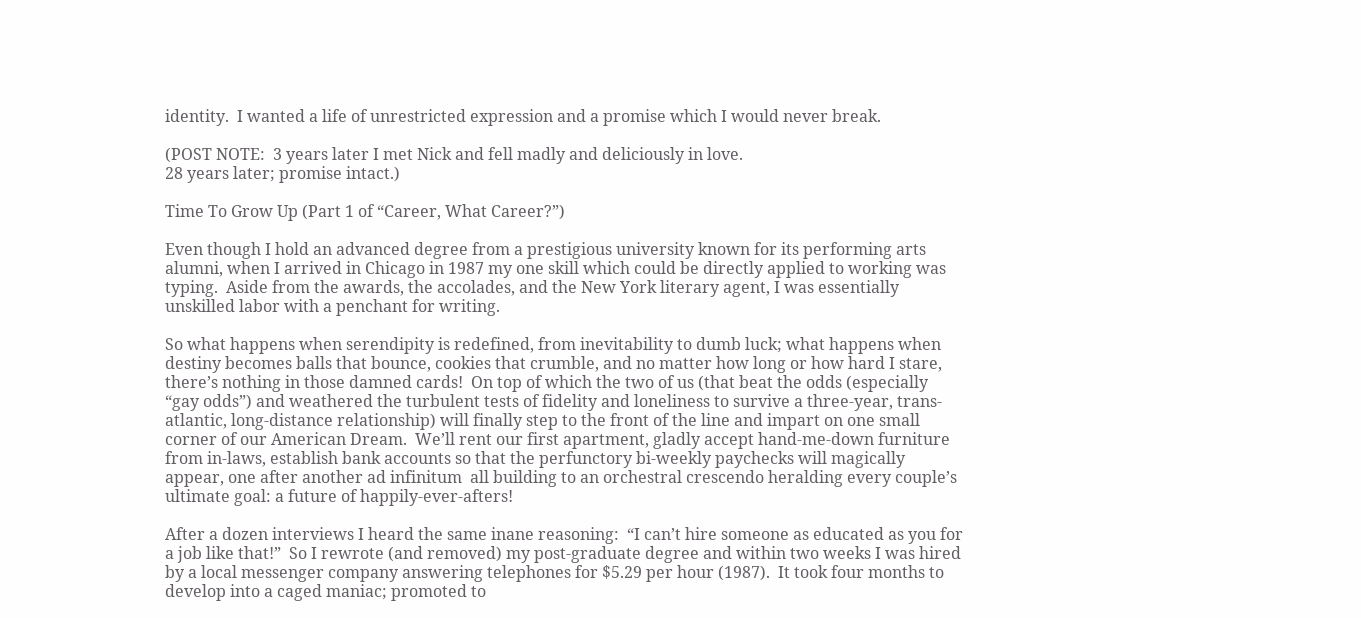identity.  I wanted a life of unrestricted expression and a promise which I would never break.

(POST NOTE:  3 years later I met Nick and fell madly and deliciously in love.
28 years later; promise intact.)

Time To Grow Up (Part 1 of “Career, What Career?”)

Even though I hold an advanced degree from a prestigious university known for its performing arts alumni, when I arrived in Chicago in 1987 my one skill which could be directly applied to working was typing.  Aside from the awards, the accolades, and the New York literary agent, I was essentially unskilled labor with a penchant for writing.

So what happens when serendipity is redefined, from inevitability to dumb luck; what happens when destiny becomes balls that bounce, cookies that crumble, and no matter how long or how hard I stare, there’s nothing in those damned cards!  On top of which the two of us (that beat the odds (especially “gay odds”) and weathered the turbulent tests of fidelity and loneliness to survive a three-year, trans-atlantic, long-distance relationship) will finally step to the front of the line and impart on one small corner of our American Dream.  We’ll rent our first apartment, gladly accept hand-me-down furniture from in-laws, establish bank accounts so that the perfunctory bi-weekly paychecks will magically appear, one after another ad infinitum  all building to an orchestral crescendo heralding every couple’s ultimate goal: a future of happily-ever-afters!

After a dozen interviews I heard the same inane reasoning:  “I can’t hire someone as educated as you for a job like that!”  So I rewrote (and removed) my post-graduate degree and within two weeks I was hired by a local messenger company answering telephones for $5.29 per hour (1987).  It took four months to develop into a caged maniac; promoted to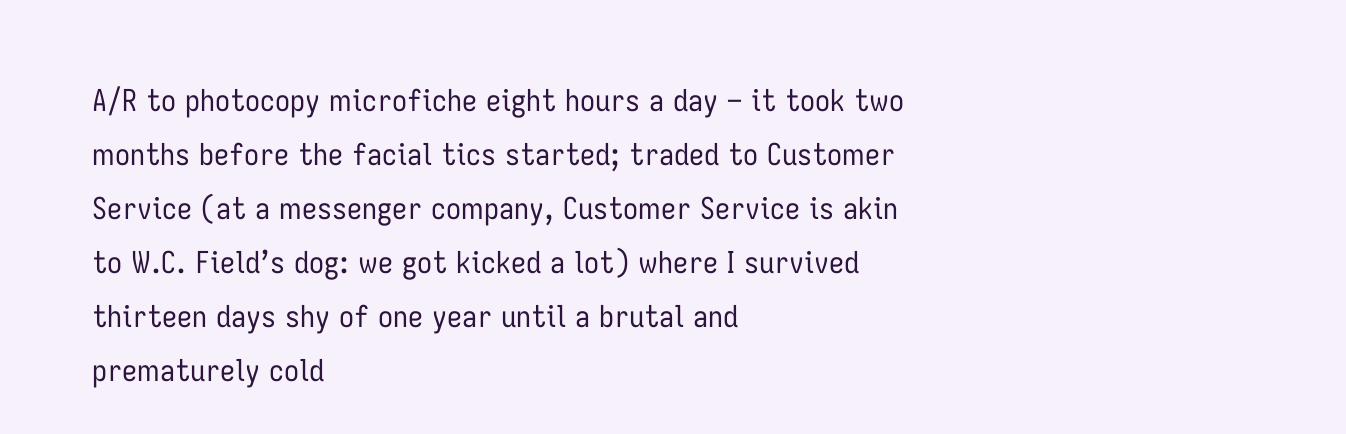A/R to photocopy microfiche eight hours a day – it took two months before the facial tics started; traded to Customer Service (at a messenger company, Customer Service is akin to W.C. Field’s dog: we got kicked a lot) where I survived thirteen days shy of one year until a brutal and prematurely cold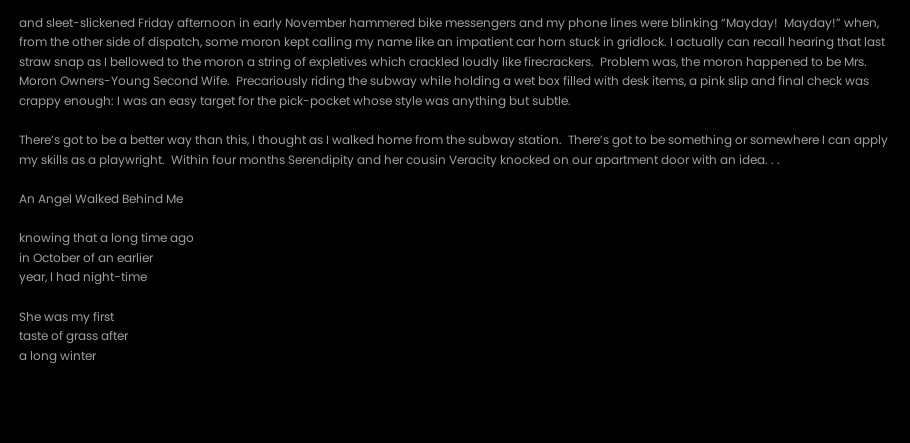and sleet-slickened Friday afternoon in early November hammered bike messengers and my phone lines were blinking “Mayday!  Mayday!” when, from the other side of dispatch, some moron kept calling my name like an impatient car horn stuck in gridlock. I actually can recall hearing that last straw snap as I bellowed to the moron a string of expletives which crackled loudly like firecrackers.  Problem was, the moron happened to be Mrs. Moron Owners-Young Second Wife.  Precariously riding the subway while holding a wet box filled with desk items, a pink slip and final check was crappy enough: I was an easy target for the pick-pocket whose style was anything but subtle.

There’s got to be a better way than this, I thought as I walked home from the subway station.  There’s got to be something or somewhere I can apply my skills as a playwright.  Within four months Serendipity and her cousin Veracity knocked on our apartment door with an idea. . .

An Angel Walked Behind Me

knowing that a long time ago
in October of an earlier
year, I had night-time

She was my first
taste of grass after
a long winter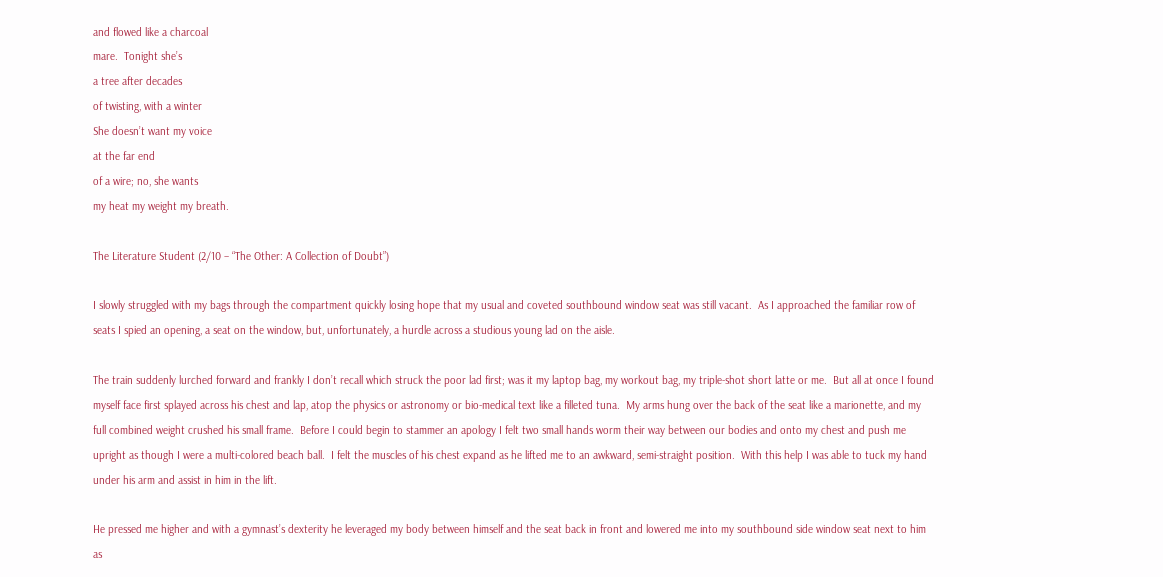and flowed like a charcoal
mare.  Tonight she’s
a tree after decades
of twisting, with a winter
She doesn’t want my voice
at the far end
of a wire; no, she wants
my heat my weight my breath.

The Literature Student (2/10 – “The Other: A Collection of Doubt”)

I slowly struggled with my bags through the compartment quickly losing hope that my usual and coveted southbound window seat was still vacant.  As I approached the familiar row of seats I spied an opening, a seat on the window, but, unfortunately, a hurdle across a studious young lad on the aisle.

The train suddenly lurched forward and frankly I don’t recall which struck the poor lad first; was it my laptop bag, my workout bag, my triple-shot short latte or me.  But all at once I found myself face first splayed across his chest and lap, atop the physics or astronomy or bio-medical text like a filleted tuna.  My arms hung over the back of the seat like a marionette, and my full combined weight crushed his small frame.  Before I could begin to stammer an apology I felt two small hands worm their way between our bodies and onto my chest and push me upright as though I were a multi-colored beach ball.  I felt the muscles of his chest expand as he lifted me to an awkward, semi-straight position.  With this help I was able to tuck my hand under his arm and assist in him in the lift.

He pressed me higher and with a gymnast’s dexterity he leveraged my body between himself and the seat back in front and lowered me into my southbound side window seat next to him as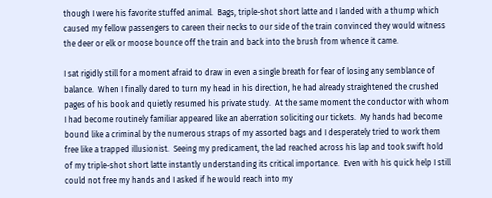though I were his favorite stuffed animal.  Bags, triple-shot short latte and I landed with a thump which caused my fellow passengers to careen their necks to our side of the train convinced they would witness the deer or elk or moose bounce off the train and back into the brush from whence it came.

I sat rigidly still for a moment afraid to draw in even a single breath for fear of losing any semblance of balance.  When I finally dared to turn my head in his direction, he had already straightened the crushed pages of his book and quietly resumed his private study.  At the same moment the conductor with whom I had become routinely familiar appeared like an aberration soliciting our tickets.  My hands had become bound like a criminal by the numerous straps of my assorted bags and I desperately tried to work them free like a trapped illusionist.  Seeing my predicament, the lad reached across his lap and took swift hold of my triple-shot short latte instantly understanding its critical importance.  Even with his quick help I still could not free my hands and I asked if he would reach into my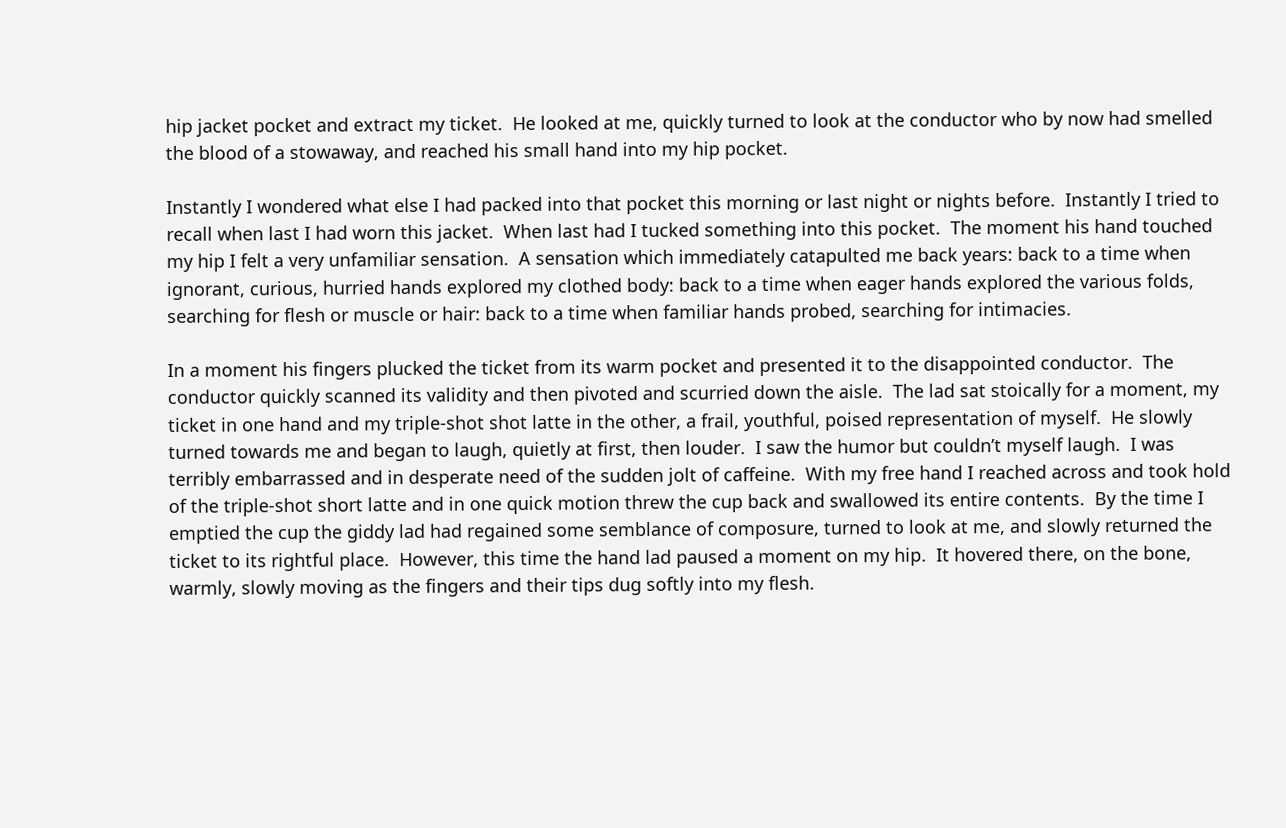hip jacket pocket and extract my ticket.  He looked at me, quickly turned to look at the conductor who by now had smelled the blood of a stowaway, and reached his small hand into my hip pocket.

Instantly I wondered what else I had packed into that pocket this morning or last night or nights before.  Instantly I tried to recall when last I had worn this jacket.  When last had I tucked something into this pocket.  The moment his hand touched my hip I felt a very unfamiliar sensation.  A sensation which immediately catapulted me back years: back to a time when ignorant, curious, hurried hands explored my clothed body: back to a time when eager hands explored the various folds, searching for flesh or muscle or hair: back to a time when familiar hands probed, searching for intimacies.

In a moment his fingers plucked the ticket from its warm pocket and presented it to the disappointed conductor.  The conductor quickly scanned its validity and then pivoted and scurried down the aisle.  The lad sat stoically for a moment, my ticket in one hand and my triple-shot shot latte in the other, a frail, youthful, poised representation of myself.  He slowly turned towards me and began to laugh, quietly at first, then louder.  I saw the humor but couldn’t myself laugh.  I was terribly embarrassed and in desperate need of the sudden jolt of caffeine.  With my free hand I reached across and took hold of the triple-shot short latte and in one quick motion threw the cup back and swallowed its entire contents.  By the time I emptied the cup the giddy lad had regained some semblance of composure, turned to look at me, and slowly returned the ticket to its rightful place.  However, this time the hand lad paused a moment on my hip.  It hovered there, on the bone, warmly, slowly moving as the fingers and their tips dug softly into my flesh.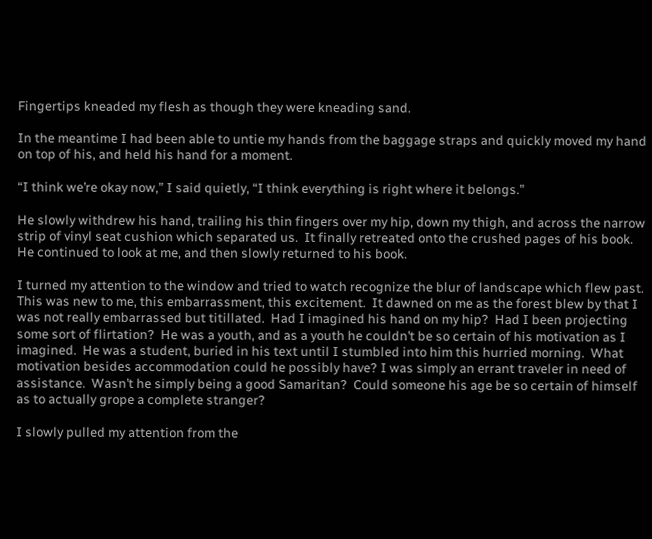Fingertips kneaded my flesh as though they were kneading sand.

In the meantime I had been able to untie my hands from the baggage straps and quickly moved my hand on top of his, and held his hand for a moment.

“I think we’re okay now,” I said quietly, “I think everything is right where it belongs.”

He slowly withdrew his hand, trailing his thin fingers over my hip, down my thigh, and across the narrow strip of vinyl seat cushion which separated us.  It finally retreated onto the crushed pages of his book.  He continued to look at me, and then slowly returned to his book.

I turned my attention to the window and tried to watch recognize the blur of landscape which flew past.  This was new to me, this embarrassment, this excitement.  It dawned on me as the forest blew by that I was not really embarrassed but titillated.  Had I imagined his hand on my hip?  Had I been projecting some sort of flirtation?  He was a youth, and as a youth he couldn’t be so certain of his motivation as I imagined.  He was a student, buried in his text until I stumbled into him this hurried morning.  What motivation besides accommodation could he possibly have? I was simply an errant traveler in need of assistance.  Wasn’t he simply being a good Samaritan?  Could someone his age be so certain of himself as to actually grope a complete stranger?

I slowly pulled my attention from the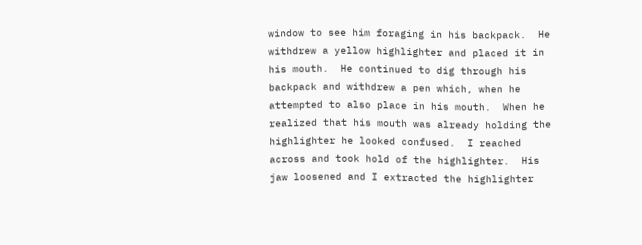window to see him foraging in his backpack.  He withdrew a yellow highlighter and placed it in his mouth.  He continued to dig through his backpack and withdrew a pen which, when he attempted to also place in his mouth.  When he realized that his mouth was already holding the highlighter he looked confused.  I reached across and took hold of the highlighter.  His jaw loosened and I extracted the highlighter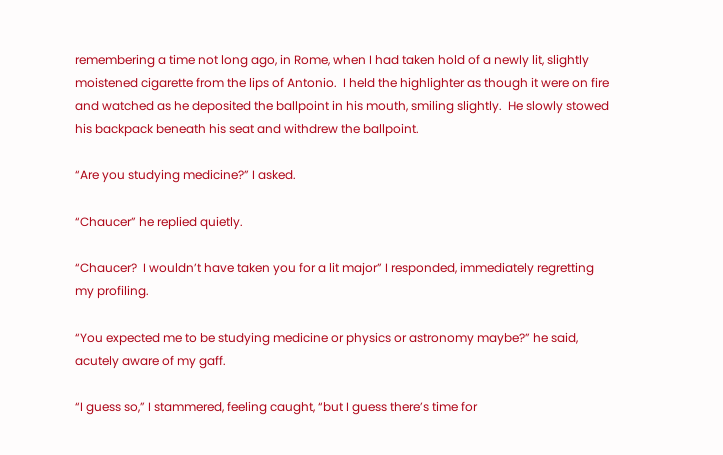remembering a time not long ago, in Rome, when I had taken hold of a newly lit, slightly moistened cigarette from the lips of Antonio.  I held the highlighter as though it were on fire and watched as he deposited the ballpoint in his mouth, smiling slightly.  He slowly stowed his backpack beneath his seat and withdrew the ballpoint.

“Are you studying medicine?” I asked.

“Chaucer” he replied quietly.

“Chaucer?  I wouldn’t have taken you for a lit major” I responded, immediately regretting my profiling.

“You expected me to be studying medicine or physics or astronomy maybe?” he said, acutely aware of my gaff.

“I guess so,” I stammered, feeling caught, “but I guess there’s time for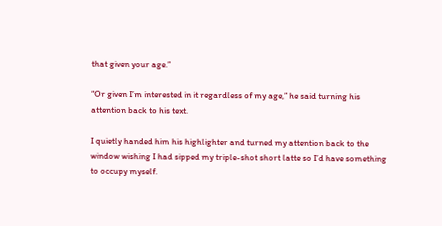that given your age.”

“Or given I’m interested in it regardless of my age,” he said turning his attention back to his text.

I quietly handed him his highlighter and turned my attention back to the window wishing I had sipped my triple-shot short latte so I’d have something to occupy myself.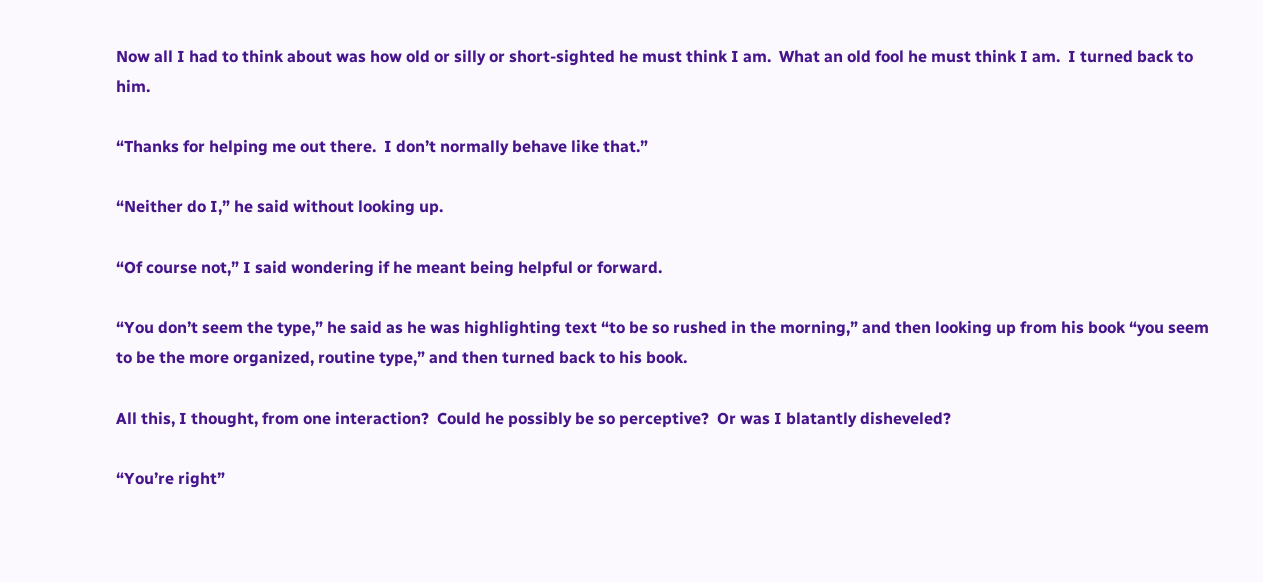Now all I had to think about was how old or silly or short-sighted he must think I am.  What an old fool he must think I am.  I turned back to him.

“Thanks for helping me out there.  I don’t normally behave like that.”

“Neither do I,” he said without looking up.

“Of course not,” I said wondering if he meant being helpful or forward.

“You don’t seem the type,” he said as he was highlighting text “to be so rushed in the morning,” and then looking up from his book “you seem to be the more organized, routine type,” and then turned back to his book.

All this, I thought, from one interaction?  Could he possibly be so perceptive?  Or was I blatantly disheveled?

“You’re right”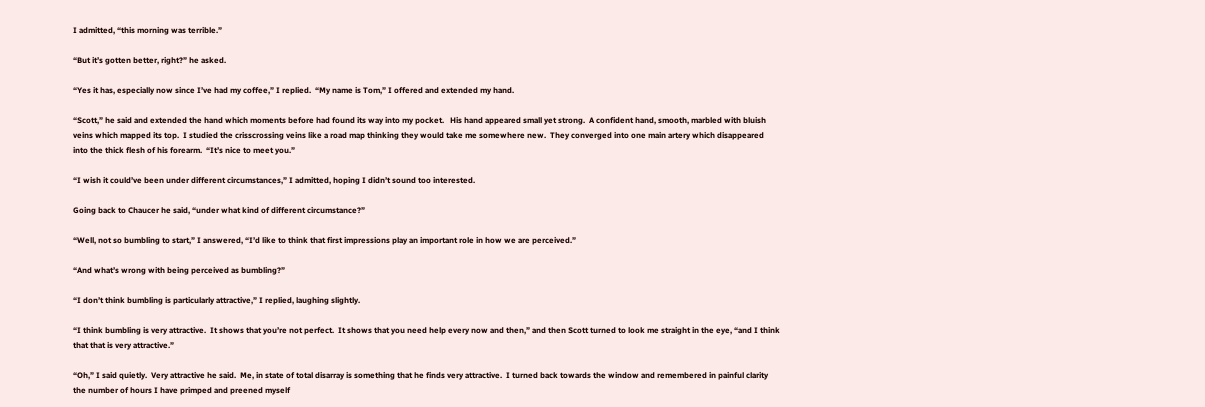I admitted, “this morning was terrible.”

“But it’s gotten better, right?” he asked.

“Yes it has, especially now since I’ve had my coffee,” I replied.  “My name is Tom,” I offered and extended my hand.

“Scott,” he said and extended the hand which moments before had found its way into my pocket.   His hand appeared small yet strong.  A confident hand, smooth, marbled with bluish veins which mapped its top.  I studied the crisscrossing veins like a road map thinking they would take me somewhere new.  They converged into one main artery which disappeared into the thick flesh of his forearm.  “It’s nice to meet you.”

“I wish it could’ve been under different circumstances,” I admitted, hoping I didn’t sound too interested.

Going back to Chaucer he said, “under what kind of different circumstance?”

“Well, not so bumbling to start,” I answered, “I’d like to think that first impressions play an important role in how we are perceived.”

“And what’s wrong with being perceived as bumbling?”

“I don’t think bumbling is particularly attractive,” I replied, laughing slightly.

“I think bumbling is very attractive.  It shows that you’re not perfect.  It shows that you need help every now and then,” and then Scott turned to look me straight in the eye, “and I think that that is very attractive.”

“Oh,” I said quietly.  Very attractive he said.  Me, in state of total disarray is something that he finds very attractive.  I turned back towards the window and remembered in painful clarity the number of hours I have primped and preened myself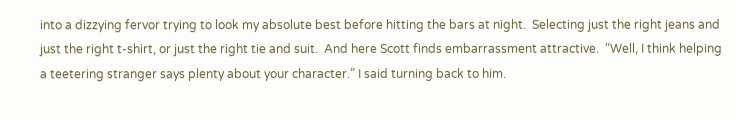into a dizzying fervor trying to look my absolute best before hitting the bars at night.  Selecting just the right jeans and just the right t-shirt, or just the right tie and suit.  And here Scott finds embarrassment attractive.  “Well, I think helping a teetering stranger says plenty about your character.” I said turning back to him.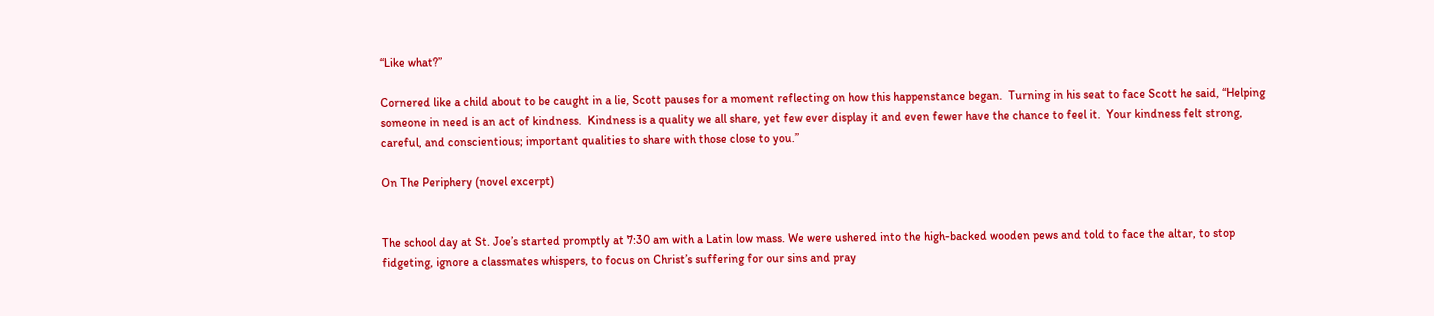“Like what?”

Cornered like a child about to be caught in a lie, Scott pauses for a moment reflecting on how this happenstance began.  Turning in his seat to face Scott he said, “Helping someone in need is an act of kindness.  Kindness is a quality we all share, yet few ever display it and even fewer have the chance to feel it.  Your kindness felt strong, careful, and conscientious; important qualities to share with those close to you.”

On The Periphery (novel excerpt)


The school day at St. Joe’s started promptly at 7:30 am with a Latin low mass. We were ushered into the high-backed wooden pews and told to face the altar, to stop fidgeting, ignore a classmates whispers, to focus on Christ’s suffering for our sins and pray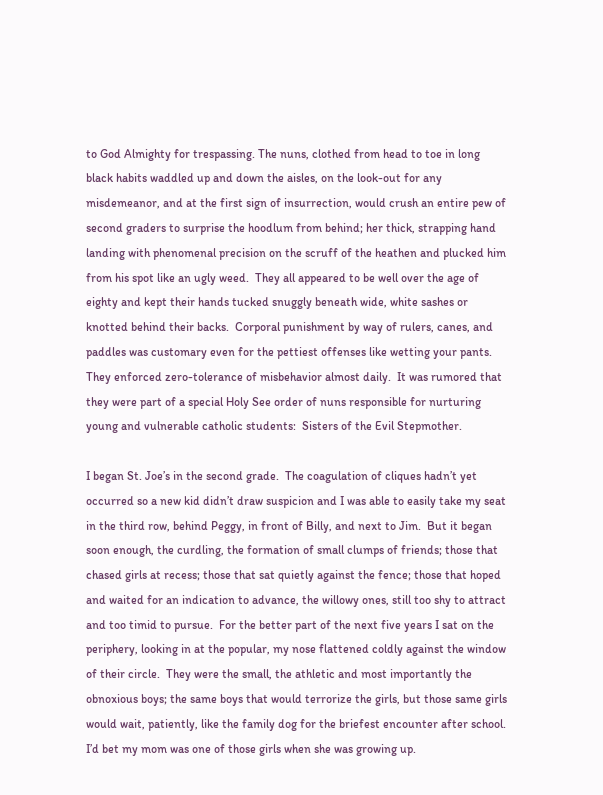to God Almighty for trespassing. The nuns, clothed from head to toe in long black habits waddled up and down the aisles, on the look-out for any misdemeanor, and at the first sign of insurrection, would crush an entire pew of second graders to surprise the hoodlum from behind; her thick, strapping hand landing with phenomenal precision on the scruff of the heathen and plucked him from his spot like an ugly weed.  They all appeared to be well over the age of eighty and kept their hands tucked snuggly beneath wide, white sashes or knotted behind their backs.  Corporal punishment by way of rulers, canes, and paddles was customary even for the pettiest offenses like wetting your pants.  They enforced zero-tolerance of misbehavior almost daily.  It was rumored that they were part of a special Holy See order of nuns responsible for nurturing young and vulnerable catholic students:  Sisters of the Evil Stepmother.

I began St. Joe’s in the second grade.  The coagulation of cliques hadn’t yet occurred so a new kid didn’t draw suspicion and I was able to easily take my seat in the third row, behind Peggy, in front of Billy, and next to Jim.  But it began soon enough, the curdling, the formation of small clumps of friends; those that chased girls at recess; those that sat quietly against the fence; those that hoped and waited for an indication to advance, the willowy ones, still too shy to attract and too timid to pursue.  For the better part of the next five years I sat on the periphery, looking in at the popular, my nose flattened coldly against the window of their circle.  They were the small, the athletic and most importantly the obnoxious boys; the same boys that would terrorize the girls, but those same girls would wait, patiently, like the family dog for the briefest encounter after school.  I’d bet my mom was one of those girls when she was growing up.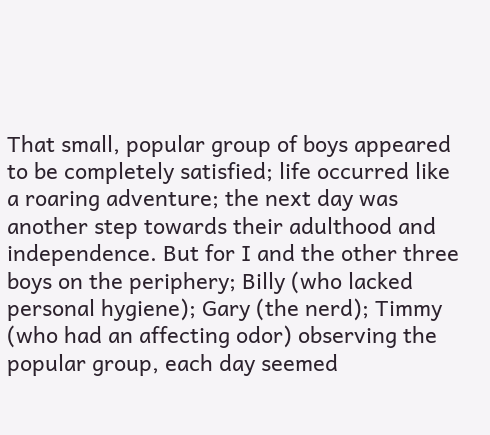That small, popular group of boys appeared to be completely satisfied; life occurred like a roaring adventure; the next day was another step towards their adulthood and independence. But for I and the other three boys on the periphery; Billy (who lacked personal hygiene); Gary (the nerd); Timmy (who had an affecting odor) observing the popular group, each day seemed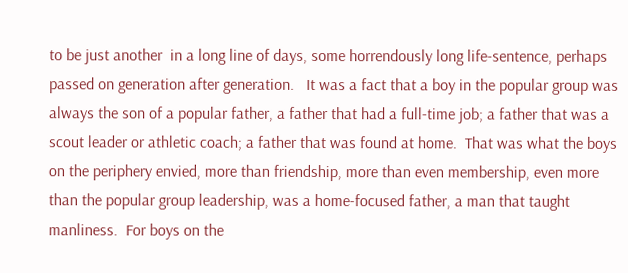to be just another  in a long line of days, some horrendously long life-sentence, perhaps passed on generation after generation.   It was a fact that a boy in the popular group was always the son of a popular father, a father that had a full-time job; a father that was a scout leader or athletic coach; a father that was found at home.  That was what the boys on the periphery envied, more than friendship, more than even membership, even more than the popular group leadership, was a home-focused father, a man that taught manliness.  For boys on the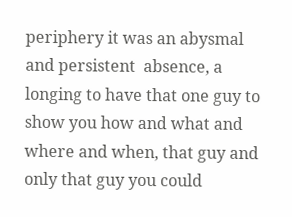periphery it was an abysmal and persistent  absence, a longing to have that one guy to show you how and what and where and when, that guy and only that guy you could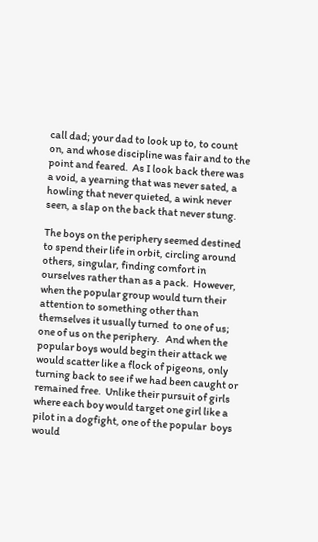call dad; your dad to look up to, to count on, and whose discipline was fair and to the point and feared.  As I look back there was a void, a yearning that was never sated, a howling that never quieted, a wink never seen, a slap on the back that never stung.

The boys on the periphery seemed destined to spend their life in orbit, circling around others, singular, finding comfort in ourselves rather than as a pack.  However, when the popular group would turn their attention to something other than themselves it usually turned  to one of us; one of us on the periphery.   And when the popular boys would begin their attack we would scatter like a flock of pigeons, only turning back to see if we had been caught or remained free.  Unlike their pursuit of girls where each boy would target one girl like a pilot in a dogfight, one of the popular  boys would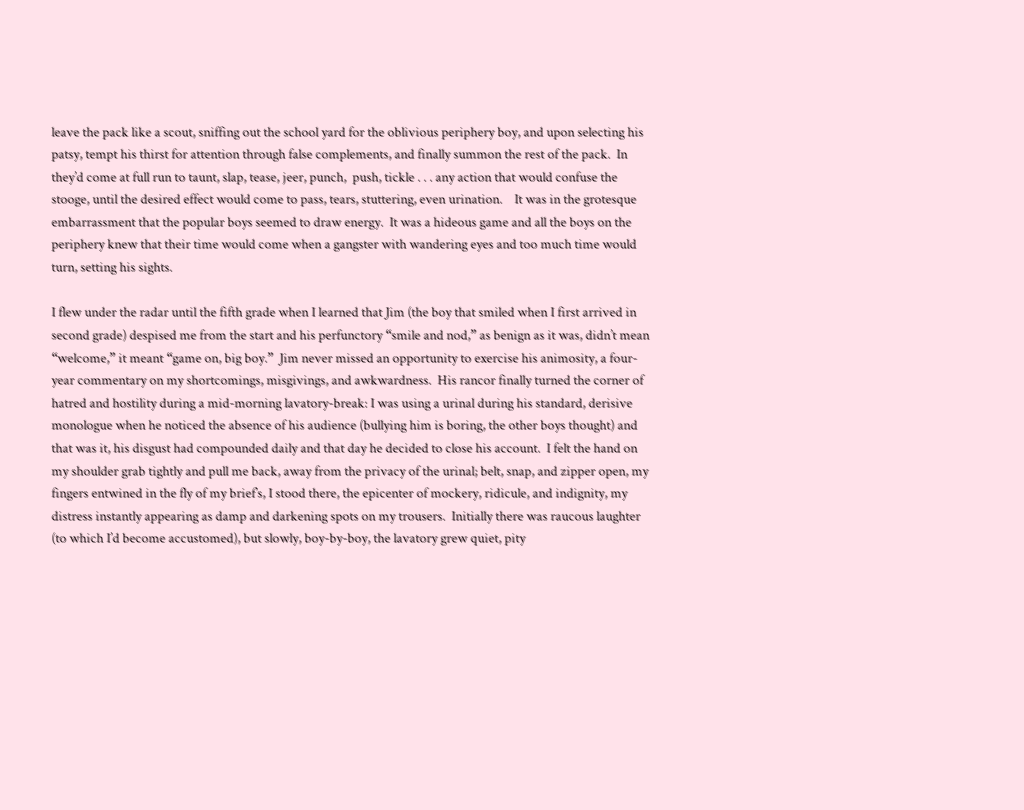leave the pack like a scout, sniffing out the school yard for the oblivious periphery boy, and upon selecting his patsy, tempt his thirst for attention through false complements, and finally summon the rest of the pack.  In they’d come at full run to taunt, slap, tease, jeer, punch,  push, tickle . . . any action that would confuse the stooge, until the desired effect would come to pass, tears, stuttering, even urination.    It was in the grotesque embarrassment that the popular boys seemed to draw energy.  It was a hideous game and all the boys on the periphery knew that their time would come when a gangster with wandering eyes and too much time would turn, setting his sights.

I flew under the radar until the fifth grade when I learned that Jim (the boy that smiled when I first arrived in second grade) despised me from the start and his perfunctory “smile and nod,” as benign as it was, didn’t mean “welcome,” it meant “game on, big boy.”  Jim never missed an opportunity to exercise his animosity, a four-year commentary on my shortcomings, misgivings, and awkwardness.  His rancor finally turned the corner of hatred and hostility during a mid-morning lavatory-break: I was using a urinal during his standard, derisive monologue when he noticed the absence of his audience (bullying him is boring, the other boys thought) and that was it, his disgust had compounded daily and that day he decided to close his account.  I felt the hand on my shoulder grab tightly and pull me back, away from the privacy of the urinal; belt, snap, and zipper open, my fingers entwined in the fly of my brief’s, I stood there, the epicenter of mockery, ridicule, and indignity, my distress instantly appearing as damp and darkening spots on my trousers.  Initially there was raucous laughter (to which I’d become accustomed), but slowly, boy-by-boy, the lavatory grew quiet, pity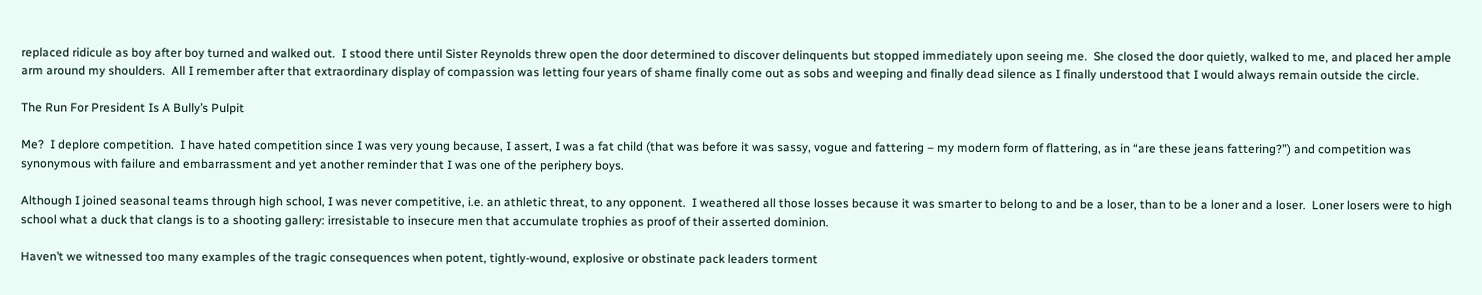replaced ridicule as boy after boy turned and walked out.  I stood there until Sister Reynolds threw open the door determined to discover delinquents but stopped immediately upon seeing me.  She closed the door quietly, walked to me, and placed her ample arm around my shoulders.  All I remember after that extraordinary display of compassion was letting four years of shame finally come out as sobs and weeping and finally dead silence as I finally understood that I would always remain outside the circle.

The Run For President Is A Bully’s Pulpit

Me?  I deplore competition.  I have hated competition since I was very young because, I assert, I was a fat child (that was before it was sassy, vogue and fattering – my modern form of flattering, as in “are these jeans fattering?”) and competition was synonymous with failure and embarrassment and yet another reminder that I was one of the periphery boys.

Although I joined seasonal teams through high school, I was never competitive, i.e. an athletic threat, to any opponent.  I weathered all those losses because it was smarter to belong to and be a loser, than to be a loner and a loser.  Loner losers were to high school what a duck that clangs is to a shooting gallery: irresistable to insecure men that accumulate trophies as proof of their asserted dominion.

Haven’t we witnessed too many examples of the tragic consequences when potent, tightly-wound, explosive or obstinate pack leaders torment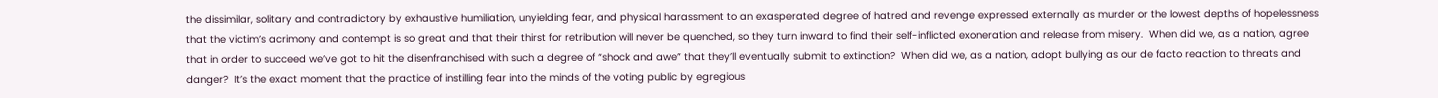the dissimilar, solitary and contradictory by exhaustive humiliation, unyielding fear, and physical harassment to an exasperated degree of hatred and revenge expressed externally as murder or the lowest depths of hopelessness that the victim’s acrimony and contempt is so great and that their thirst for retribution will never be quenched, so they turn inward to find their self-inflicted exoneration and release from misery.  When did we, as a nation, agree that in order to succeed we’ve got to hit the disenfranchised with such a degree of “shock and awe” that they’ll eventually submit to extinction?  When did we, as a nation, adopt bullying as our de facto reaction to threats and danger?  It’s the exact moment that the practice of instilling fear into the minds of the voting public by egregious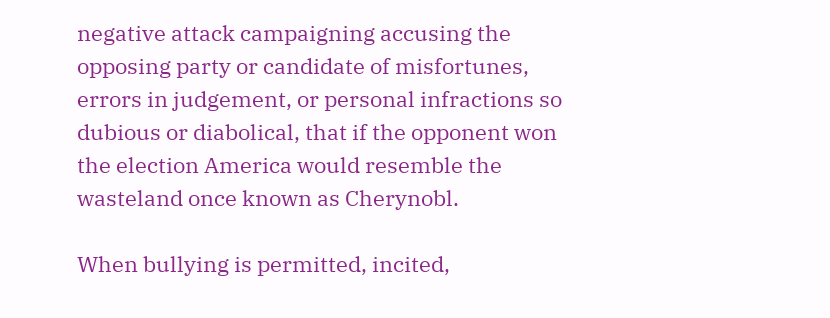negative attack campaigning accusing the opposing party or candidate of misfortunes, errors in judgement, or personal infractions so dubious or diabolical, that if the opponent won the election America would resemble the wasteland once known as Cherynobl.

When bullying is permitted, incited,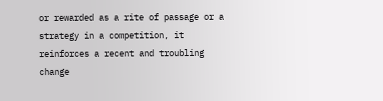or rewarded as a rite of passage or a strategy in a competition, it reinforces a recent and troubling change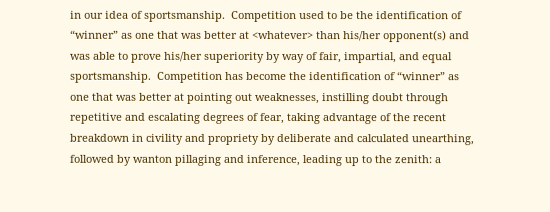in our idea of sportsmanship.  Competition used to be the identification of “winner” as one that was better at <whatever> than his/her opponent(s) and was able to prove his/her superiority by way of fair, impartial, and equal sportsmanship.  Competition has become the identification of “winner” as one that was better at pointing out weaknesses, instilling doubt through repetitive and escalating degrees of fear, taking advantage of the recent breakdown in civility and propriety by deliberate and calculated unearthing, followed by wanton pillaging and inference, leading up to the zenith: a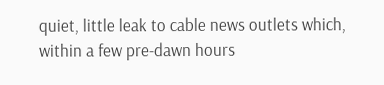quiet, little leak to cable news outlets which, within a few pre-dawn hours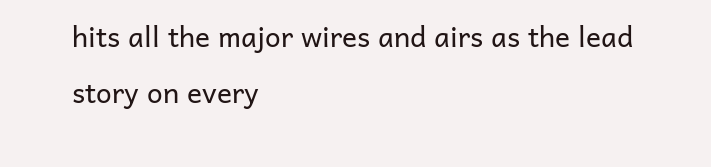hits all the major wires and airs as the lead story on every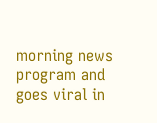morning news program and goes viral in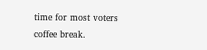time for most voters coffee break.